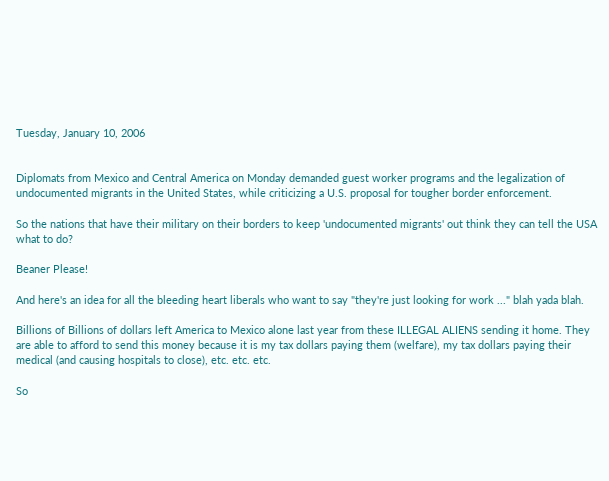Tuesday, January 10, 2006


Diplomats from Mexico and Central America on Monday demanded guest worker programs and the legalization of undocumented migrants in the United States, while criticizing a U.S. proposal for tougher border enforcement.

So the nations that have their military on their borders to keep 'undocumented migrants' out think they can tell the USA what to do?

Beaner Please!

And here's an idea for all the bleeding heart liberals who want to say "they're just looking for work ..." blah yada blah.

Billions of Billions of dollars left America to Mexico alone last year from these ILLEGAL ALIENS sending it home. They are able to afford to send this money because it is my tax dollars paying them (welfare), my tax dollars paying their medical (and causing hospitals to close), etc. etc. etc.

So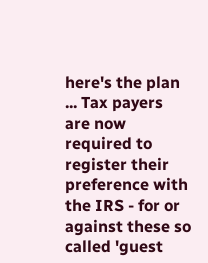here's the plan ... Tax payers are now required to register their preference with the IRS - for or against these so called 'guest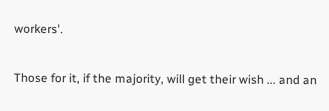workers'.

Those for it, if the majority, will get their wish ... and an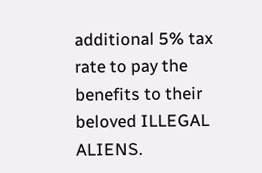additional 5% tax rate to pay the benefits to their beloved ILLEGAL ALIENS.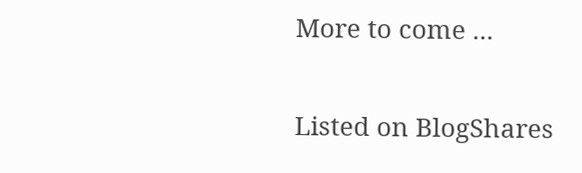More to come ...

Listed on BlogShares